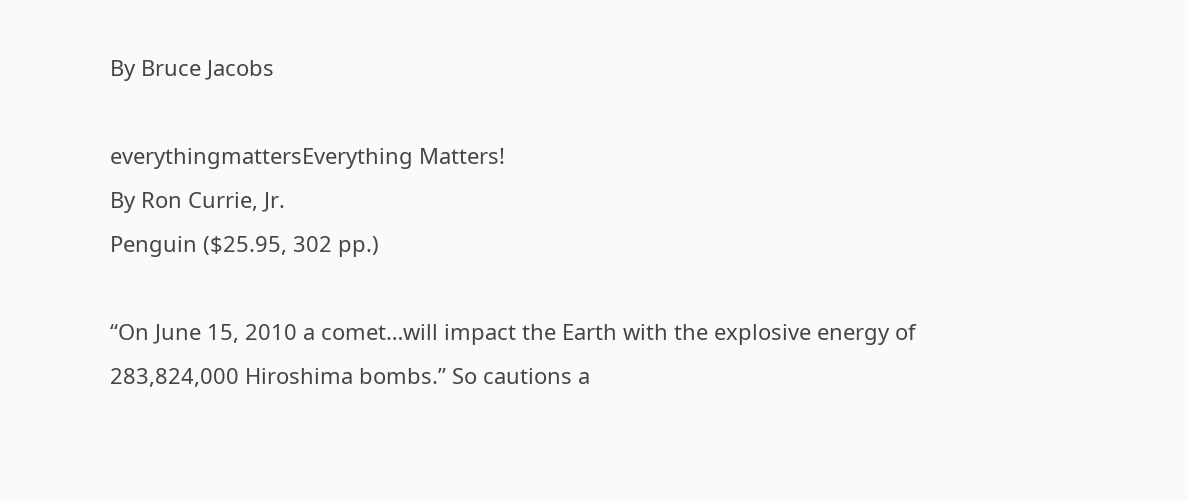By Bruce Jacobs

everythingmattersEverything Matters!
By Ron Currie, Jr.
Penguin ($25.95, 302 pp.)

“On June 15, 2010 a comet…will impact the Earth with the explosive energy of 283,824,000 Hiroshima bombs.” So cautions a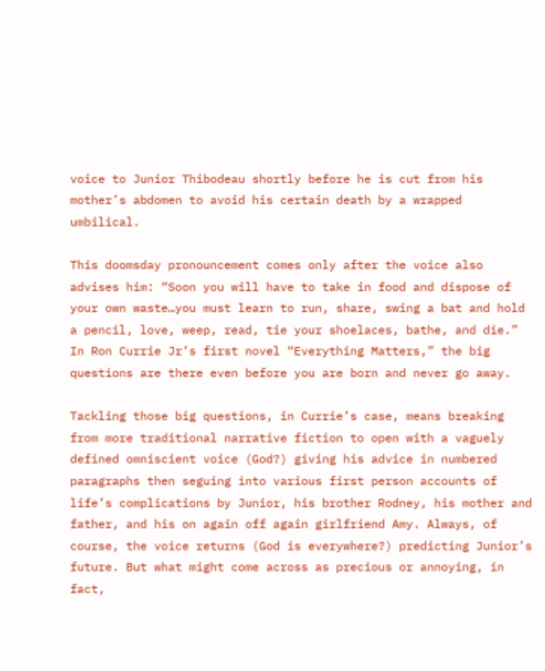voice to Junior Thibodeau shortly before he is cut from his mother’s abdomen to avoid his certain death by a wrapped umbilical.

This doomsday pronouncement comes only after the voice also advises him: “Soon you will have to take in food and dispose of your own waste…you must learn to run, share, swing a bat and hold a pencil, love, weep, read, tie your shoelaces, bathe, and die.” In Ron Currie Jr’s first novel “Everything Matters,” the big questions are there even before you are born and never go away.

Tackling those big questions, in Currie’s case, means breaking from more traditional narrative fiction to open with a vaguely defined omniscient voice (God?) giving his advice in numbered paragraphs then seguing into various first person accounts of life’s complications by Junior, his brother Rodney, his mother and father, and his on again off again girlfriend Amy. Always, of course, the voice returns (God is everywhere?) predicting Junior’s future. But what might come across as precious or annoying, in fact,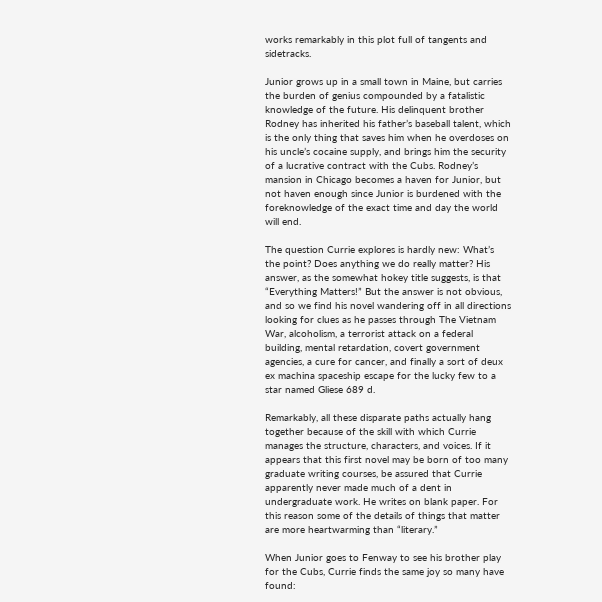works remarkably in this plot full of tangents and sidetracks.

Junior grows up in a small town in Maine, but carries the burden of genius compounded by a fatalistic knowledge of the future. His delinquent brother Rodney has inherited his father’s baseball talent, which is the only thing that saves him when he overdoses on his uncle’s cocaine supply, and brings him the security of a lucrative contract with the Cubs. Rodney’s mansion in Chicago becomes a haven for Junior, but not haven enough since Junior is burdened with the foreknowledge of the exact time and day the world will end.

The question Currie explores is hardly new: What’s the point? Does anything we do really matter? His answer, as the somewhat hokey title suggests, is that “Everything Matters!” But the answer is not obvious, and so we find his novel wandering off in all directions looking for clues as he passes through The Vietnam War, alcoholism, a terrorist attack on a federal building, mental retardation, covert government agencies, a cure for cancer, and finally a sort of deux ex machina spaceship escape for the lucky few to a star named Gliese 689 d.

Remarkably, all these disparate paths actually hang together because of the skill with which Currie manages the structure, characters, and voices. If it appears that this first novel may be born of too many graduate writing courses, be assured that Currie apparently never made much of a dent in undergraduate work. He writes on blank paper. For this reason some of the details of things that matter are more heartwarming than “literary.”

When Junior goes to Fenway to see his brother play for the Cubs, Currie finds the same joy so many have found: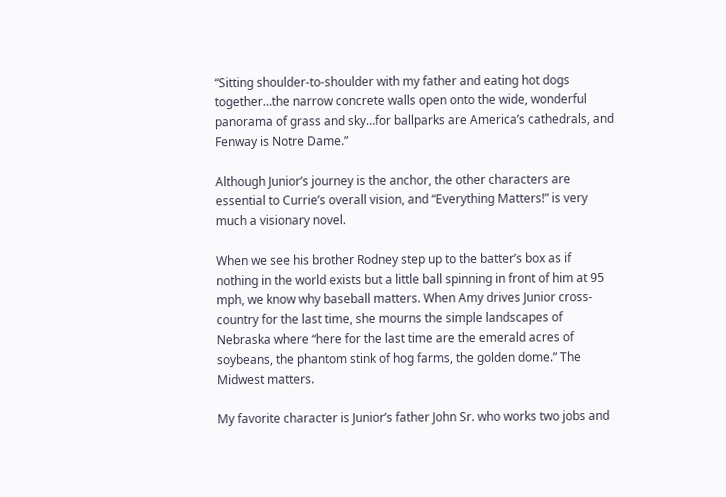“Sitting shoulder-to-shoulder with my father and eating hot dogs together…the narrow concrete walls open onto the wide, wonderful panorama of grass and sky…for ballparks are America’s cathedrals, and Fenway is Notre Dame.”

Although Junior’s journey is the anchor, the other characters are essential to Currie’s overall vision, and “Everything Matters!” is very much a visionary novel.

When we see his brother Rodney step up to the batter’s box as if nothing in the world exists but a little ball spinning in front of him at 95 mph, we know why baseball matters. When Amy drives Junior cross-country for the last time, she mourns the simple landscapes of Nebraska where “here for the last time are the emerald acres of soybeans, the phantom stink of hog farms, the golden dome.” The Midwest matters.

My favorite character is Junior’s father John Sr. who works two jobs and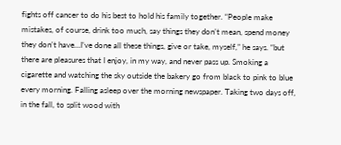fights off cancer to do his best to hold his family together. “People make mistakes, of course, drink too much, say things they don’t mean, spend money they don’t have…I’ve done all these things, give or take, myself,” he says. “but there are pleasures that I enjoy, in my way, and never pass up. Smoking a cigarette and watching the sky outside the bakery go from black to pink to blue every morning. Falling asleep over the morning newspaper. Taking two days off, in the fall, to split wood with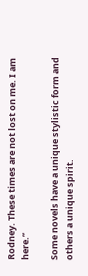Rodney. These times are not lost on me. I am here.”

Some novels have a unique stylistic form and others a unique spirit.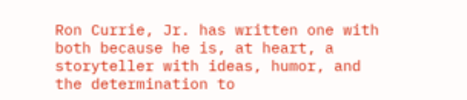Ron Currie, Jr. has written one with both because he is, at heart, a storyteller with ideas, humor, and the determination to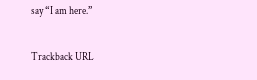say “I am here.”

Trackback URL